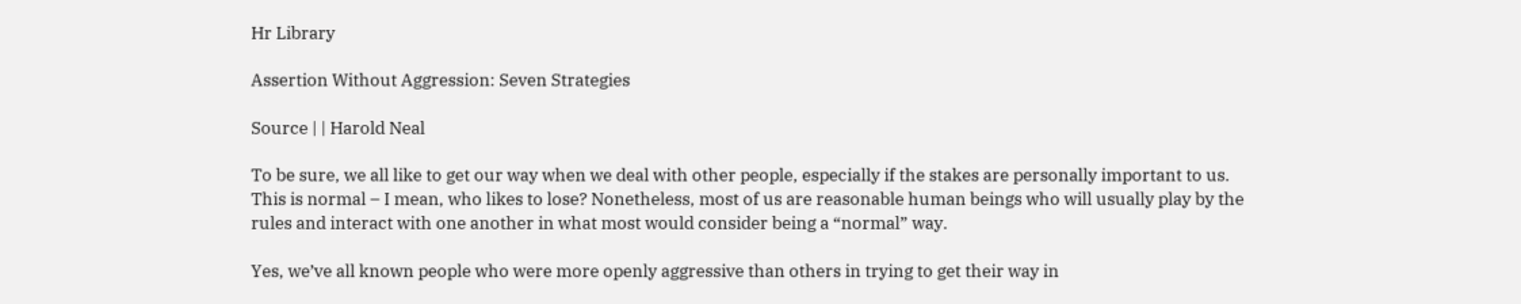Hr Library

Assertion Without Aggression: Seven Strategies

Source | | Harold Neal

To be sure, we all like to get our way when we deal with other people, especially if the stakes are personally important to us. This is normal – I mean, who likes to lose? Nonetheless, most of us are reasonable human beings who will usually play by the rules and interact with one another in what most would consider being a “normal” way.

Yes, we’ve all known people who were more openly aggressive than others in trying to get their way in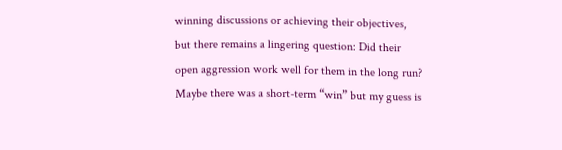winning discussions or achieving their objectives, but there remains a lingering question: Did their open aggression work well for them in the long run? Maybe there was a short-term “win” but my guess is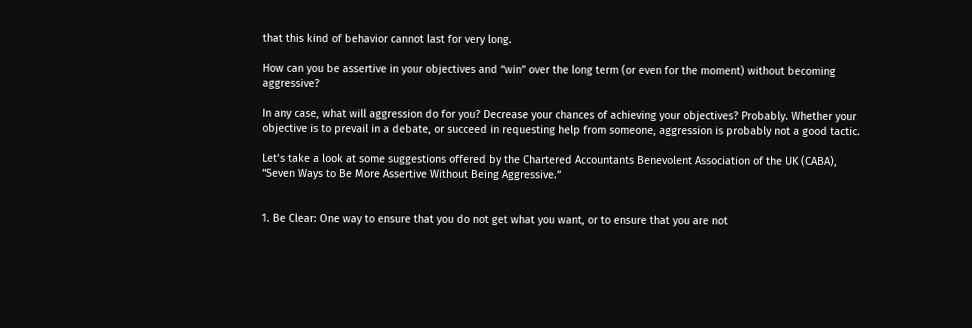that this kind of behavior cannot last for very long.

How can you be assertive in your objectives and “win” over the long term (or even for the moment) without becoming aggressive?

In any case, what will aggression do for you? Decrease your chances of achieving your objectives? Probably. Whether your objective is to prevail in a debate, or succeed in requesting help from someone, aggression is probably not a good tactic.

Let’s take a look at some suggestions offered by the Chartered Accountants Benevolent Association of the UK (CABA), “Seven Ways to Be More Assertive Without Being Aggressive.”


1. Be Clear: One way to ensure that you do not get what you want, or to ensure that you are not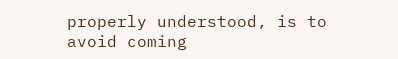properly understood, is to avoid coming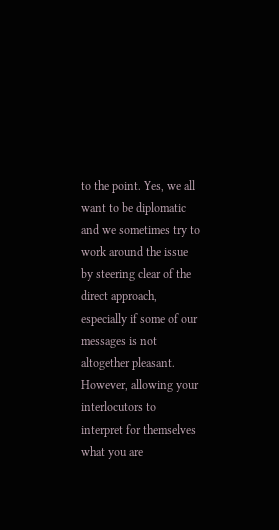to the point. Yes, we all want to be diplomatic and we sometimes try to work around the issue by steering clear of the direct approach, especially if some of our messages is not altogether pleasant. However, allowing your interlocutors to interpret for themselves what you are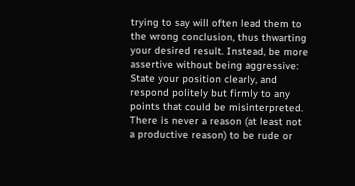trying to say will often lead them to the wrong conclusion, thus thwarting your desired result. Instead, be more assertive without being aggressive: State your position clearly, and respond politely but firmly to any points that could be misinterpreted. There is never a reason (at least not a productive reason) to be rude or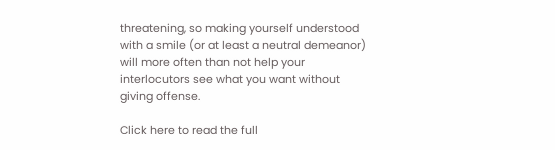threatening, so making yourself understood with a smile (or at least a neutral demeanor) will more often than not help your interlocutors see what you want without giving offense.

Click here to read the full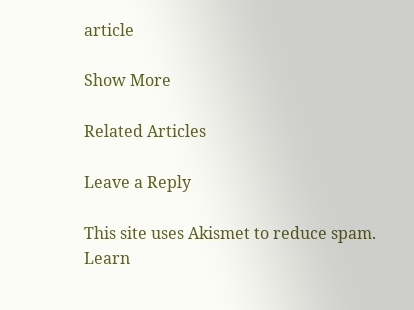article

Show More

Related Articles

Leave a Reply

This site uses Akismet to reduce spam. Learn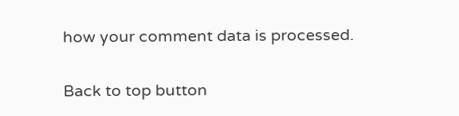how your comment data is processed.

Back to top button